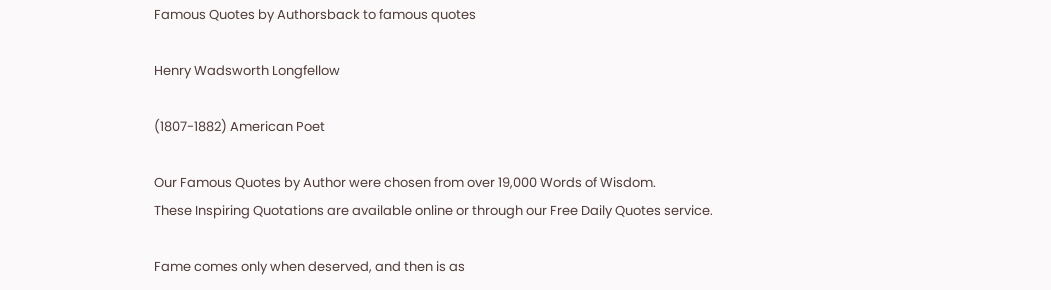Famous Quotes by Authorsback to famous quotes

Henry Wadsworth Longfellow

(1807-1882) American Poet

Our Famous Quotes by Author were chosen from over 19,000 Words of Wisdom.
These Inspiring Quotations are available online or through our Free Daily Quotes service.

Fame comes only when deserved, and then is as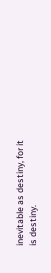inevitable as destiny, for it is destiny.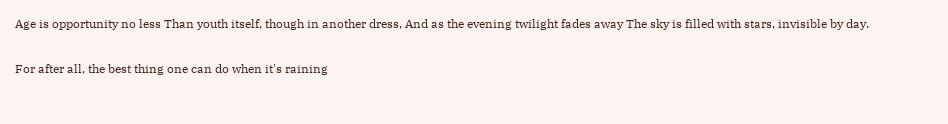Age is opportunity no less Than youth itself, though in another dress, And as the evening twilight fades away The sky is filled with stars, invisible by day.

For after all, the best thing one can do when it's raining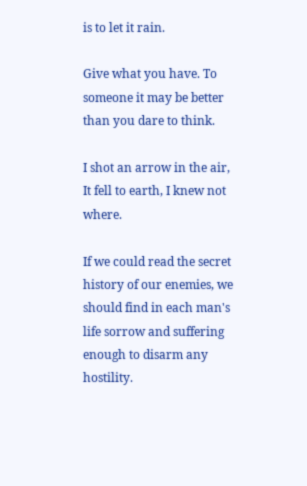is to let it rain.

Give what you have. To someone it may be better than you dare to think.

I shot an arrow in the air, It fell to earth, I knew not where.

If we could read the secret history of our enemies, we should find in each man's life sorrow and suffering enough to disarm any hostility.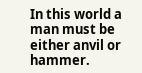In this world a man must be either anvil or hammer.